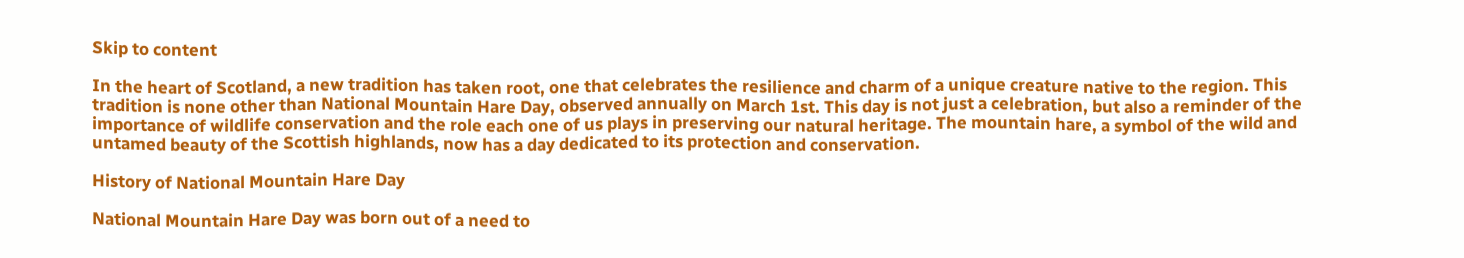Skip to content

In the heart of Scotland, a new tradition has taken root, one that celebrates the resilience and charm of a unique creature native to the region. This tradition is none other than National Mountain Hare Day, observed annually on March 1st. This day is not just a celebration, but also a reminder of the importance of wildlife conservation and the role each one of us plays in preserving our natural heritage. The mountain hare, a symbol of the wild and untamed beauty of the Scottish highlands, now has a day dedicated to its protection and conservation.

History of National Mountain Hare Day

National Mountain Hare Day was born out of a need to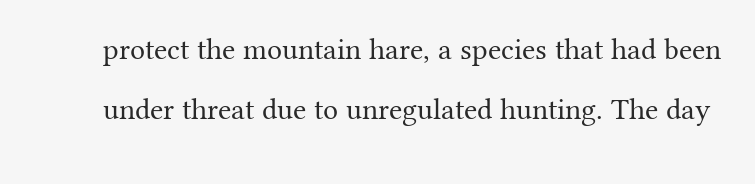protect the mountain hare, a species that had been under threat due to unregulated hunting. The day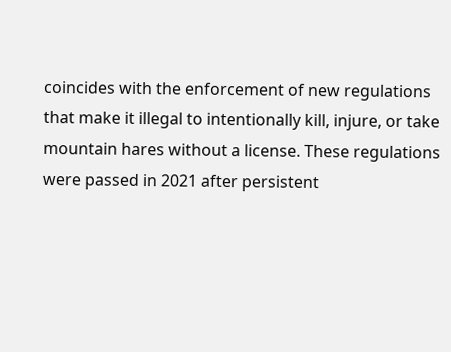coincides with the enforcement of new regulations that make it illegal to intentionally kill, injure, or take mountain hares without a license. These regulations were passed in 2021 after persistent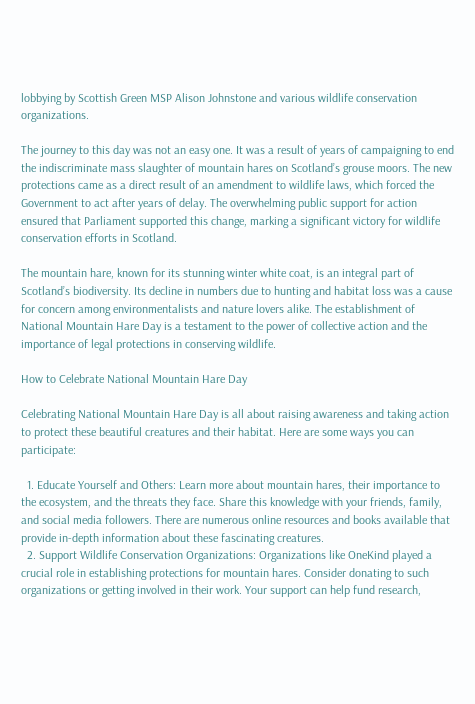lobbying by Scottish Green MSP Alison Johnstone and various wildlife conservation organizations.

The journey to this day was not an easy one. It was a result of years of campaigning to end the indiscriminate mass slaughter of mountain hares on Scotland’s grouse moors. The new protections came as a direct result of an amendment to wildlife laws, which forced the Government to act after years of delay. The overwhelming public support for action ensured that Parliament supported this change, marking a significant victory for wildlife conservation efforts in Scotland.

The mountain hare, known for its stunning winter white coat, is an integral part of Scotland’s biodiversity. Its decline in numbers due to hunting and habitat loss was a cause for concern among environmentalists and nature lovers alike. The establishment of National Mountain Hare Day is a testament to the power of collective action and the importance of legal protections in conserving wildlife.

How to Celebrate National Mountain Hare Day

Celebrating National Mountain Hare Day is all about raising awareness and taking action to protect these beautiful creatures and their habitat. Here are some ways you can participate:

  1. Educate Yourself and Others: Learn more about mountain hares, their importance to the ecosystem, and the threats they face. Share this knowledge with your friends, family, and social media followers. There are numerous online resources and books available that provide in-depth information about these fascinating creatures.
  2. Support Wildlife Conservation Organizations: Organizations like OneKind played a crucial role in establishing protections for mountain hares. Consider donating to such organizations or getting involved in their work. Your support can help fund research,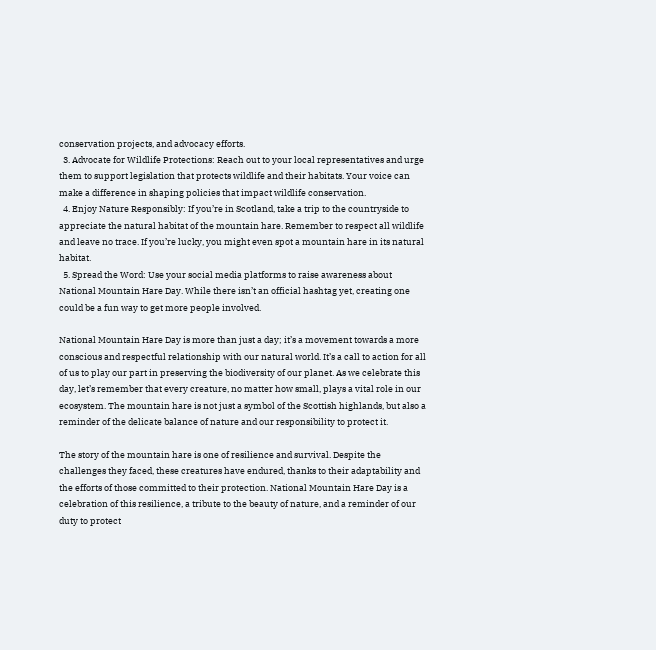conservation projects, and advocacy efforts.
  3. Advocate for Wildlife Protections: Reach out to your local representatives and urge them to support legislation that protects wildlife and their habitats. Your voice can make a difference in shaping policies that impact wildlife conservation.
  4. Enjoy Nature Responsibly: If you’re in Scotland, take a trip to the countryside to appreciate the natural habitat of the mountain hare. Remember to respect all wildlife and leave no trace. If you’re lucky, you might even spot a mountain hare in its natural habitat.
  5. Spread the Word: Use your social media platforms to raise awareness about National Mountain Hare Day. While there isn’t an official hashtag yet, creating one could be a fun way to get more people involved.

National Mountain Hare Day is more than just a day; it’s a movement towards a more conscious and respectful relationship with our natural world. It’s a call to action for all of us to play our part in preserving the biodiversity of our planet. As we celebrate this day, let’s remember that every creature, no matter how small, plays a vital role in our ecosystem. The mountain hare is not just a symbol of the Scottish highlands, but also a reminder of the delicate balance of nature and our responsibility to protect it.

The story of the mountain hare is one of resilience and survival. Despite the challenges they faced, these creatures have endured, thanks to their adaptability and the efforts of those committed to their protection. National Mountain Hare Day is a celebration of this resilience, a tribute to the beauty of nature, and a reminder of our duty to protect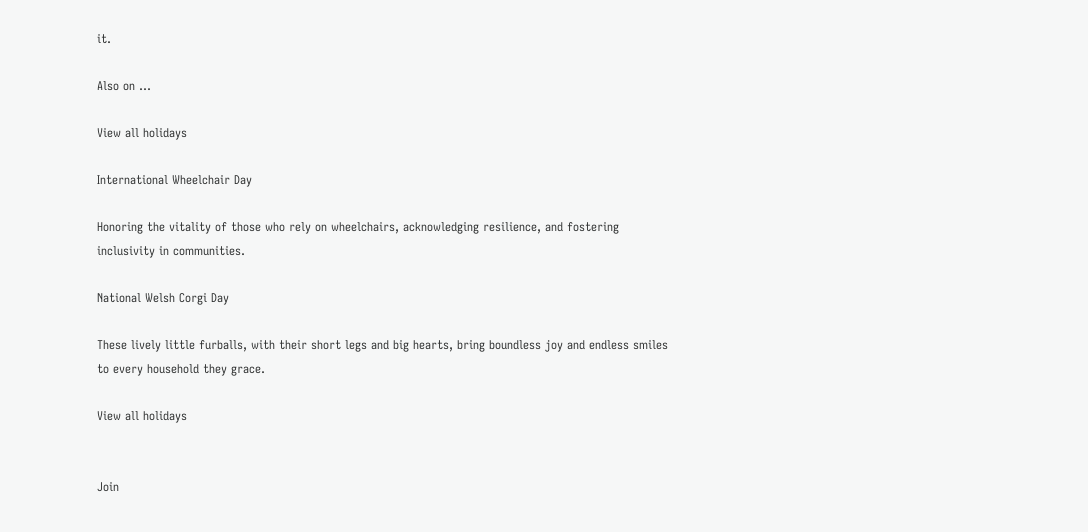it.

Also on ...

View all holidays

International Wheelchair Day

Honoring the vitality of those who rely on wheelchairs, acknowledging resilience, and fostering inclusivity in communities.

National Welsh Corgi Day

These lively little furballs, with their short legs and big hearts, bring boundless joy and endless smiles to every household they grace.

View all holidays


Join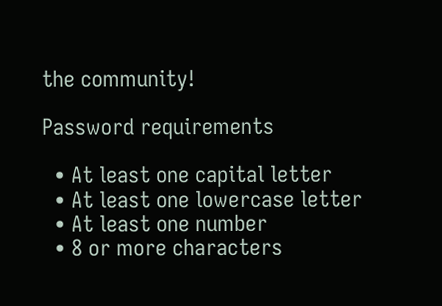the community!

Password requirements

  • At least one capital letter
  • At least one lowercase letter
  • At least one number
  • 8 or more characters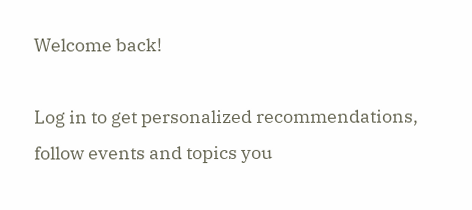Welcome back!

Log in to get personalized recommendations, follow events and topics you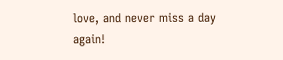love, and never miss a day again!